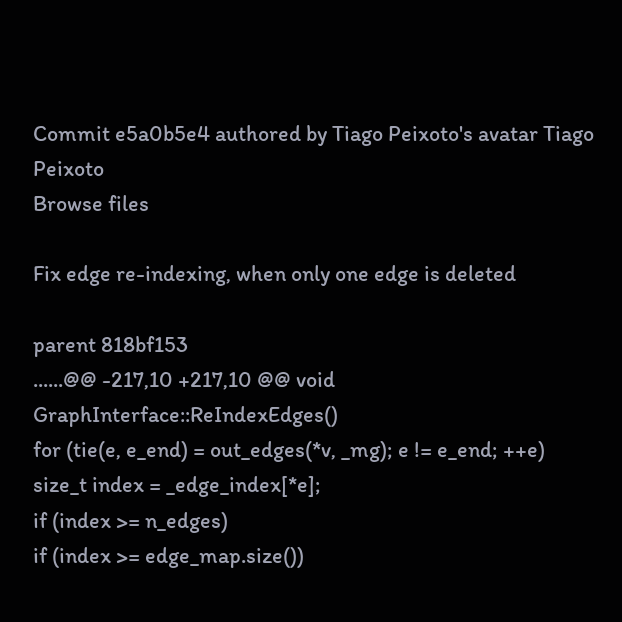Commit e5a0b5e4 authored by Tiago Peixoto's avatar Tiago Peixoto
Browse files

Fix edge re-indexing, when only one edge is deleted

parent 818bf153
......@@ -217,10 +217,10 @@ void GraphInterface::ReIndexEdges()
for (tie(e, e_end) = out_edges(*v, _mg); e != e_end; ++e)
size_t index = _edge_index[*e];
if (index >= n_edges)
if (index >= edge_map.size())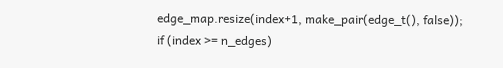edge_map.resize(index+1, make_pair(edge_t(), false));
if (index >= n_edges)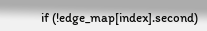if (!edge_map[index].second)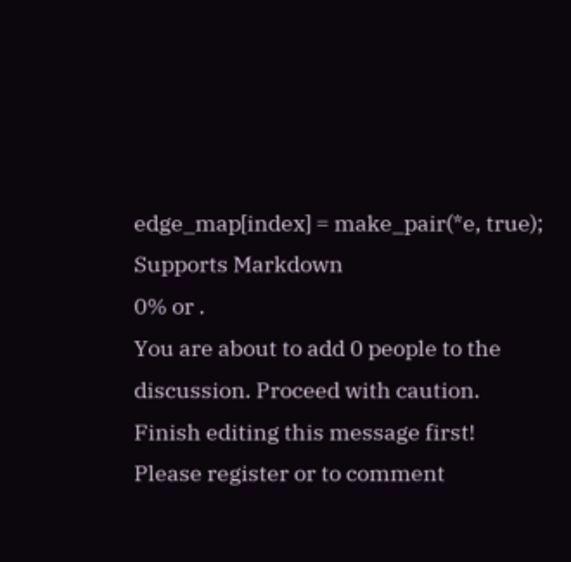edge_map[index] = make_pair(*e, true);
Supports Markdown
0% or .
You are about to add 0 people to the discussion. Proceed with caution.
Finish editing this message first!
Please register or to comment